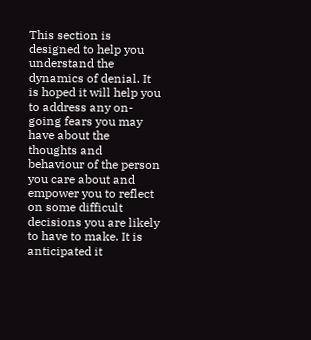This section is designed to help you understand the dynamics of denial. It is hoped it will help you to address any on-going fears you may have about the thoughts and behaviour of the person you care about and empower you to reflect on some difficult decisions you are likely to have to make. It is anticipated it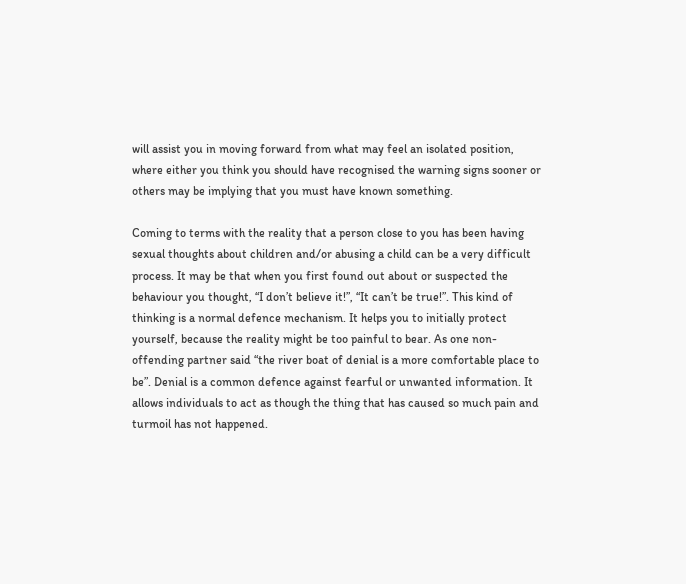will assist you in moving forward from what may feel an isolated position, where either you think you should have recognised the warning signs sooner or others may be implying that you must have known something.

Coming to terms with the reality that a person close to you has been having sexual thoughts about children and/or abusing a child can be a very difficult process. It may be that when you first found out about or suspected the behaviour you thought, “I don’t believe it!”, “It can’t be true!”. This kind of thinking is a normal defence mechanism. It helps you to initially protect yourself, because the reality might be too painful to bear. As one non-offending partner said “the river boat of denial is a more comfortable place to be”. Denial is a common defence against fearful or unwanted information. It allows individuals to act as though the thing that has caused so much pain and turmoil has not happened.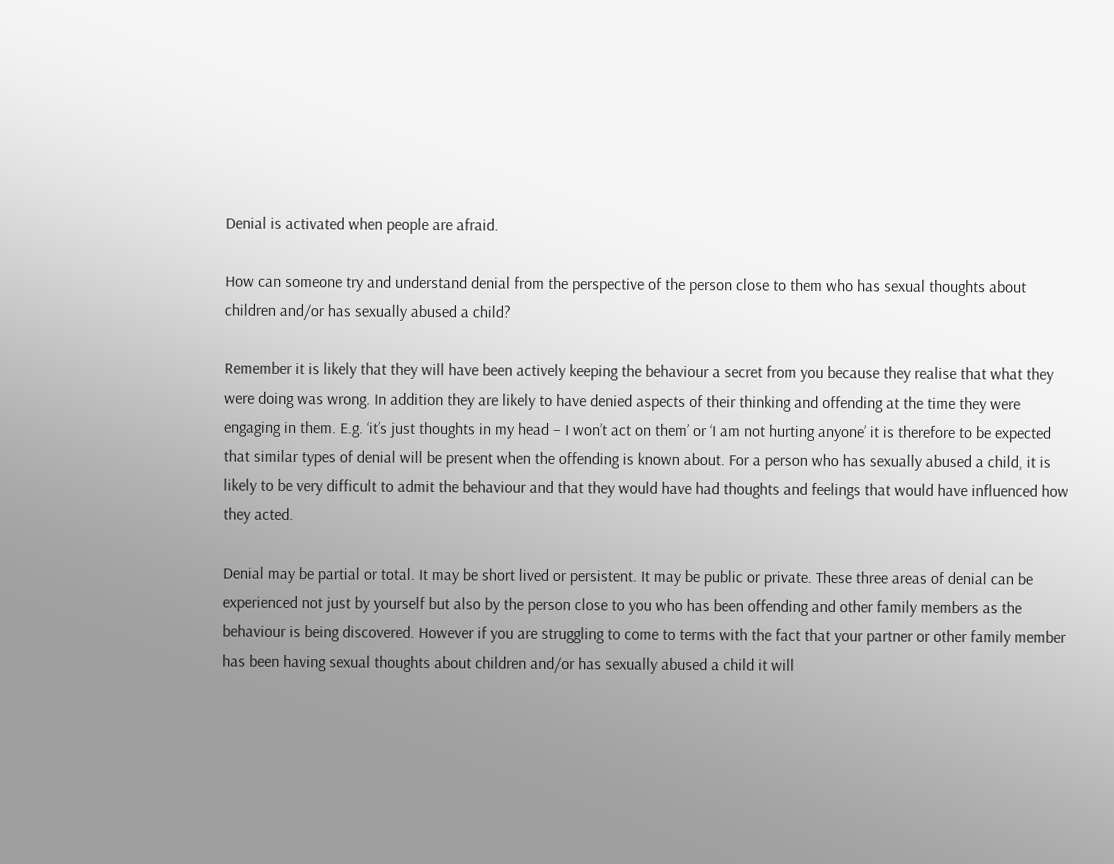Denial is activated when people are afraid.

How can someone try and understand denial from the perspective of the person close to them who has sexual thoughts about children and/or has sexually abused a child?

Remember it is likely that they will have been actively keeping the behaviour a secret from you because they realise that what they were doing was wrong. In addition they are likely to have denied aspects of their thinking and offending at the time they were engaging in them. E.g. ‘it’s just thoughts in my head – I won’t act on them’ or ‘I am not hurting anyone’ it is therefore to be expected that similar types of denial will be present when the offending is known about. For a person who has sexually abused a child, it is likely to be very difficult to admit the behaviour and that they would have had thoughts and feelings that would have influenced how they acted.

Denial may be partial or total. It may be short lived or persistent. It may be public or private. These three areas of denial can be experienced not just by yourself but also by the person close to you who has been offending and other family members as the behaviour is being discovered. However if you are struggling to come to terms with the fact that your partner or other family member has been having sexual thoughts about children and/or has sexually abused a child it will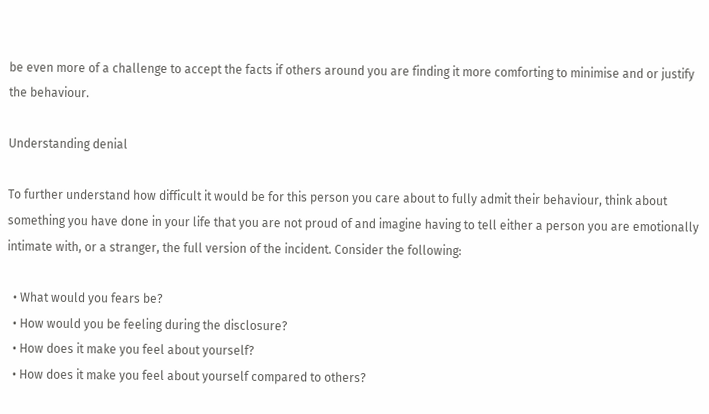be even more of a challenge to accept the facts if others around you are finding it more comforting to minimise and or justify the behaviour.

Understanding denial

To further understand how difficult it would be for this person you care about to fully admit their behaviour, think about something you have done in your life that you are not proud of and imagine having to tell either a person you are emotionally intimate with, or a stranger, the full version of the incident. Consider the following:

  • What would you fears be?
  • How would you be feeling during the disclosure?
  • How does it make you feel about yourself?
  • How does it make you feel about yourself compared to others?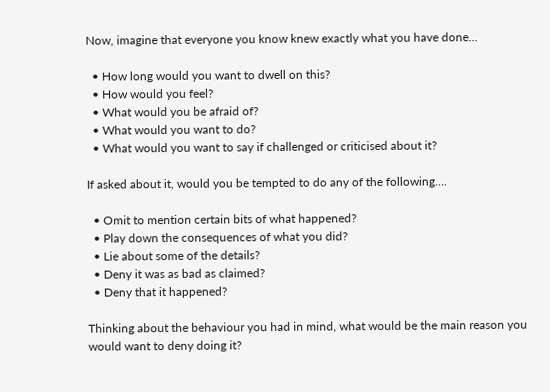Now, imagine that everyone you know knew exactly what you have done…

  • How long would you want to dwell on this?
  • How would you feel?
  • What would you be afraid of?
  • What would you want to do?
  • What would you want to say if challenged or criticised about it?

If asked about it, would you be tempted to do any of the following….

  • Omit to mention certain bits of what happened?
  • Play down the consequences of what you did?
  • Lie about some of the details?
  • Deny it was as bad as claimed?
  • Deny that it happened?

Thinking about the behaviour you had in mind, what would be the main reason you would want to deny doing it?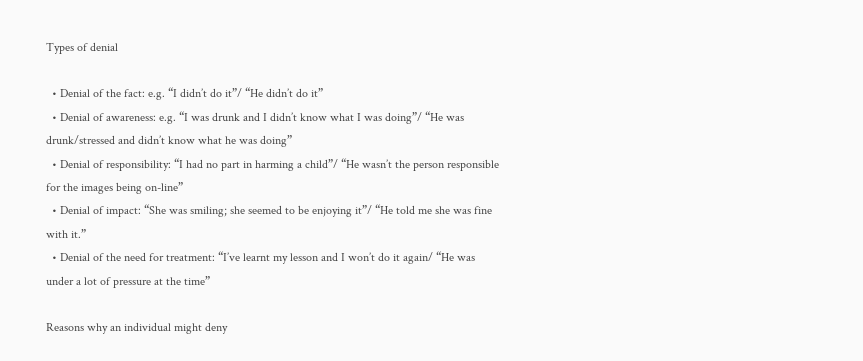Types of denial

  • Denial of the fact: e.g. “I didn’t do it”/ “He didn’t do it”
  • Denial of awareness: e.g. “I was drunk and I didn’t know what I was doing”/ “He was drunk/stressed and didn’t know what he was doing”
  • Denial of responsibility: “I had no part in harming a child”/ “He wasn’t the person responsible for the images being on-line”
  • Denial of impact: “She was smiling; she seemed to be enjoying it”/ “He told me she was fine with it.”
  • Denial of the need for treatment: “I’ve learnt my lesson and I won’t do it again/ “He was under a lot of pressure at the time”

Reasons why an individual might deny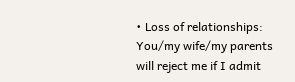• Loss of relationships: You/my wife/my parents will reject me if I admit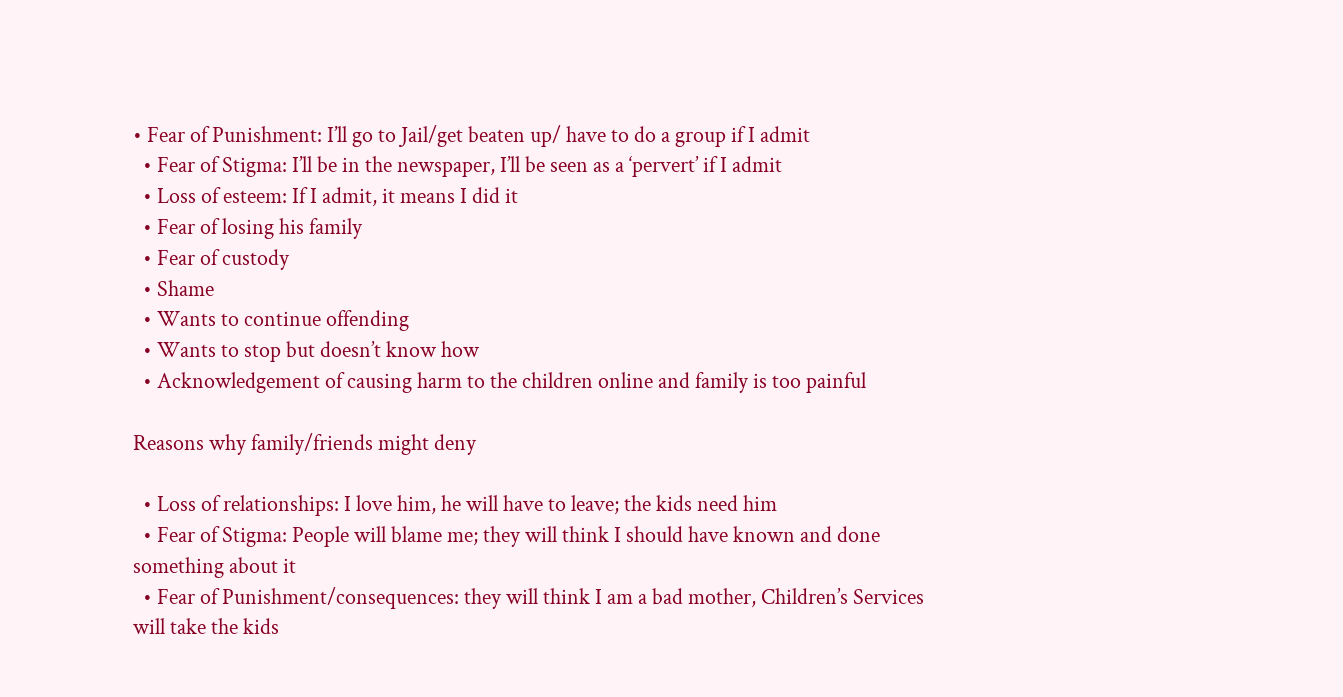• Fear of Punishment: I’ll go to Jail/get beaten up/ have to do a group if I admit
  • Fear of Stigma: I’ll be in the newspaper, I’ll be seen as a ‘pervert’ if I admit
  • Loss of esteem: If I admit, it means I did it
  • Fear of losing his family
  • Fear of custody
  • Shame
  • Wants to continue offending
  • Wants to stop but doesn’t know how
  • Acknowledgement of causing harm to the children online and family is too painful

Reasons why family/friends might deny

  • Loss of relationships: I love him, he will have to leave; the kids need him
  • Fear of Stigma: People will blame me; they will think I should have known and done something about it
  • Fear of Punishment/consequences: they will think I am a bad mother, Children’s Services will take the kids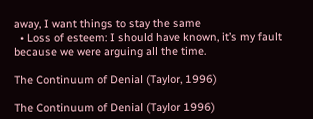away, I want things to stay the same
  • Loss of esteem: I should have known, it’s my fault because we were arguing all the time.

The Continuum of Denial (Taylor, 1996)

The Continuum of Denial (Taylor 1996)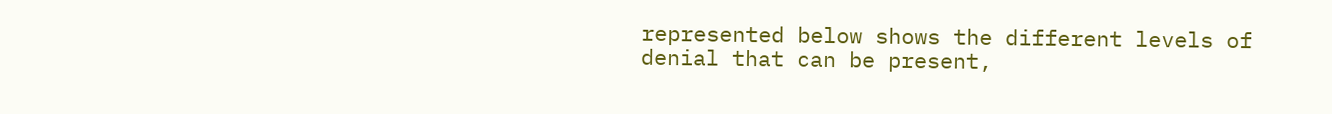represented below shows the different levels of denial that can be present,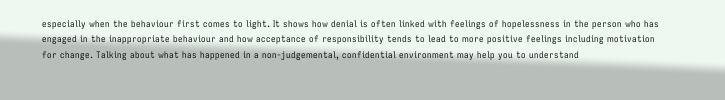especially when the behaviour first comes to light. It shows how denial is often linked with feelings of hopelessness in the person who has engaged in the inappropriate behaviour and how acceptance of responsibility tends to lead to more positive feelings including motivation for change. Talking about what has happened in a non-judgemental, confidential environment may help you to understand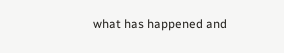what has happened and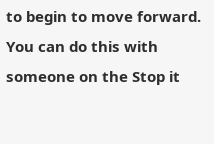to begin to move forward. You can do this with someone on the Stop it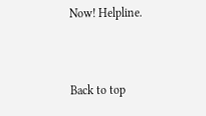Now! Helpline.


Back to top